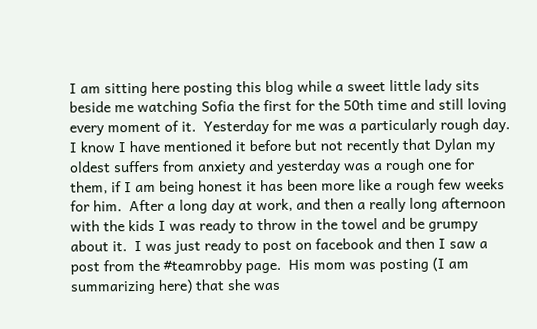I am sitting here posting this blog while a sweet little lady sits beside me watching Sofia the first for the 50th time and still loving every moment of it.  Yesterday for me was a particularly rough day.  I know I have mentioned it before but not recently that Dylan my oldest suffers from anxiety and yesterday was a rough one for them, if I am being honest it has been more like a rough few weeks for him.  After a long day at work, and then a really long afternoon with the kids I was ready to throw in the towel and be grumpy about it.  I was just ready to post on facebook and then I saw a post from the #teamrobby page.  His mom was posting (I am summarizing here) that she was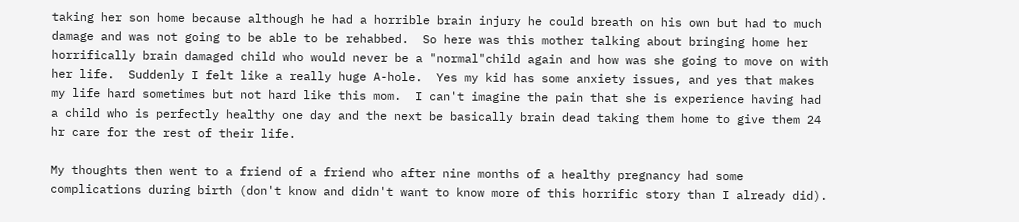taking her son home because although he had a horrible brain injury he could breath on his own but had to much damage and was not going to be able to be rehabbed.  So here was this mother talking about bringing home her horrifically brain damaged child who would never be a "normal"child again and how was she going to move on with her life.  Suddenly I felt like a really huge A-hole.  Yes my kid has some anxiety issues, and yes that makes my life hard sometimes but not hard like this mom.  I can't imagine the pain that she is experience having had a child who is perfectly healthy one day and the next be basically brain dead taking them home to give them 24 hr care for the rest of their life.

My thoughts then went to a friend of a friend who after nine months of a healthy pregnancy had some complications during birth (don't know and didn't want to know more of this horrific story than I already did).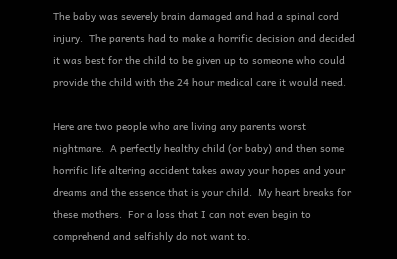The baby was severely brain damaged and had a spinal cord injury.  The parents had to make a horrific decision and decided it was best for the child to be given up to someone who could provide the child with the 24 hour medical care it would need.

Here are two people who are living any parents worst nightmare.  A perfectly healthy child (or baby) and then some horrific life altering accident takes away your hopes and your dreams and the essence that is your child.  My heart breaks for these mothers.  For a loss that I can not even begin to comprehend and selfishly do not want to.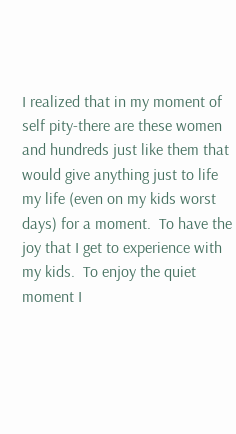I realized that in my moment of self pity-there are these women and hundreds just like them that would give anything just to life my life (even on my kids worst days) for a moment.  To have the joy that I get to experience with my kids.  To enjoy the quiet moment I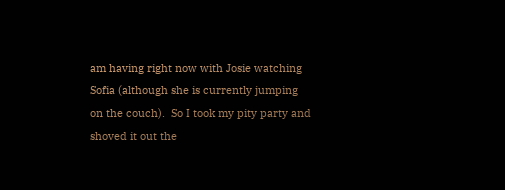am having right now with Josie watching Sofia (although she is currently jumping on the couch).  So I took my pity party and shoved it out the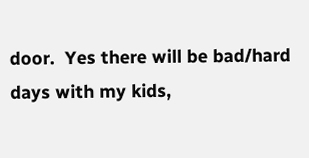door.  Yes there will be bad/hard days with my kids,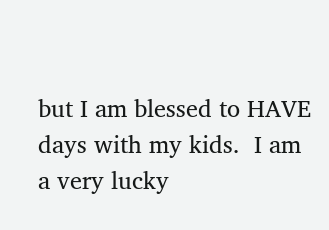but I am blessed to HAVE days with my kids.  I am a very lucky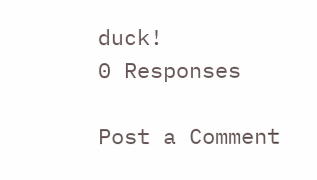duck!
0 Responses

Post a Comment